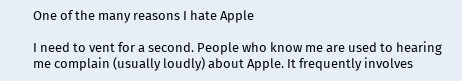One of the many reasons I hate Apple

I need to vent for a second. People who know me are used to hearing me complain (usually loudly) about Apple. It frequently involves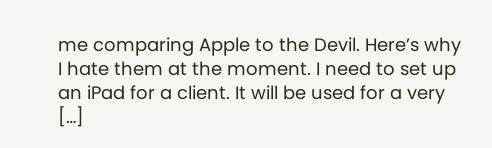me comparing Apple to the Devil. Here’s why I hate them at the moment. I need to set up an iPad for a client. It will be used for a very […]